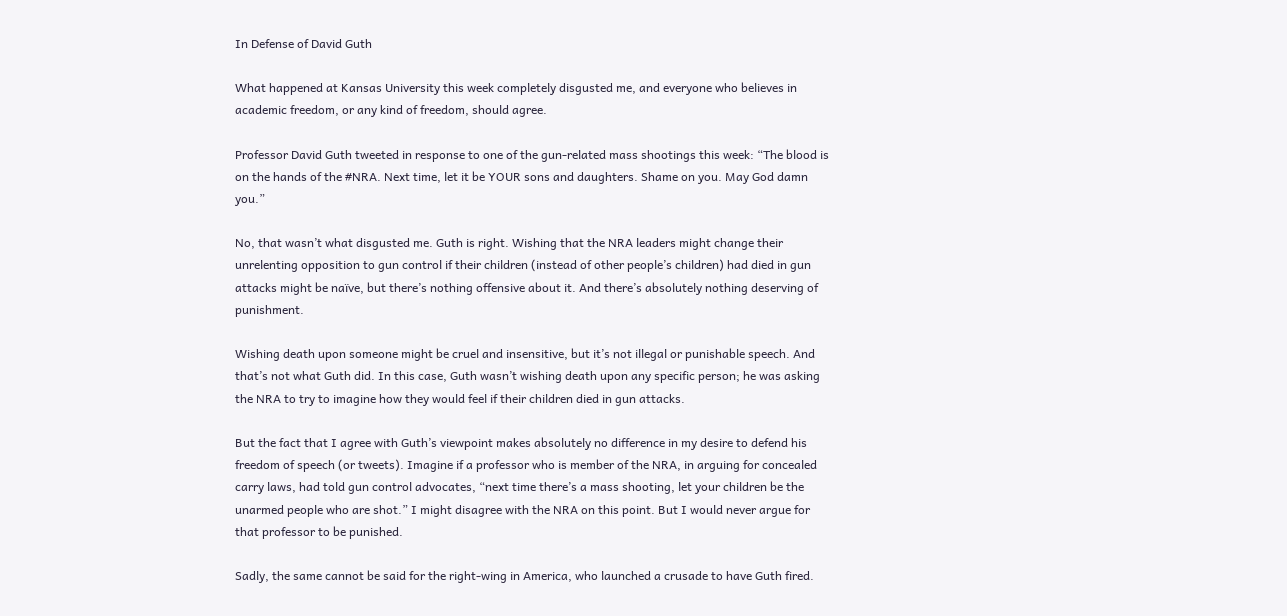In Defense of David Guth

What happened at Kansas University this week completely disgusted me, and everyone who believes in academic freedom, or any kind of freedom, should agree.

Professor David Guth tweeted in response to one of the gun-related mass shootings this week: “The blood is on the hands of the #NRA. Next time, let it be YOUR sons and daughters. Shame on you. May God damn you.”

No, that wasn’t what disgusted me. Guth is right. Wishing that the NRA leaders might change their unrelenting opposition to gun control if their children (instead of other people’s children) had died in gun attacks might be naïve, but there’s nothing offensive about it. And there’s absolutely nothing deserving of punishment.

Wishing death upon someone might be cruel and insensitive, but it’s not illegal or punishable speech. And that’s not what Guth did. In this case, Guth wasn’t wishing death upon any specific person; he was asking the NRA to try to imagine how they would feel if their children died in gun attacks.

But the fact that I agree with Guth’s viewpoint makes absolutely no difference in my desire to defend his freedom of speech (or tweets). Imagine if a professor who is member of the NRA, in arguing for concealed carry laws, had told gun control advocates, “next time there’s a mass shooting, let your children be the unarmed people who are shot.” I might disagree with the NRA on this point. But I would never argue for that professor to be punished.

Sadly, the same cannot be said for the right-wing in America, who launched a crusade to have Guth fired.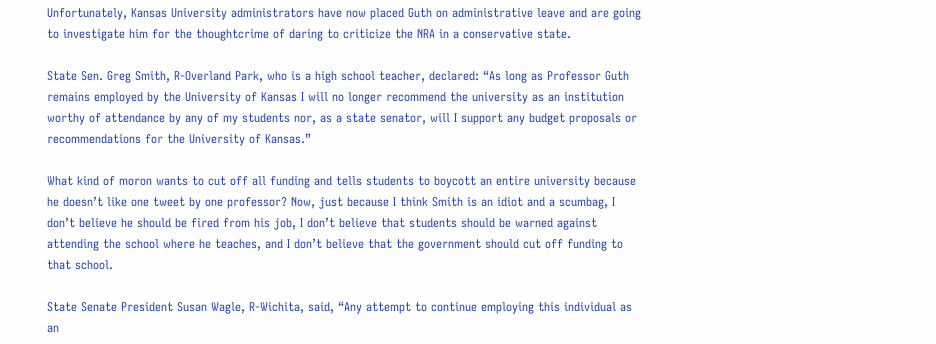Unfortunately, Kansas University administrators have now placed Guth on administrative leave and are going to investigate him for the thoughtcrime of daring to criticize the NRA in a conservative state.

State Sen. Greg Smith, R-Overland Park, who is a high school teacher, declared: “As long as Professor Guth remains employed by the University of Kansas I will no longer recommend the university as an institution worthy of attendance by any of my students nor, as a state senator, will I support any budget proposals or recommendations for the University of Kansas.”

What kind of moron wants to cut off all funding and tells students to boycott an entire university because he doesn’t like one tweet by one professor? Now, just because I think Smith is an idiot and a scumbag, I don’t believe he should be fired from his job, I don’t believe that students should be warned against attending the school where he teaches, and I don’t believe that the government should cut off funding to that school.

State Senate President Susan Wagle, R-Wichita, said, “Any attempt to continue employing this individual as an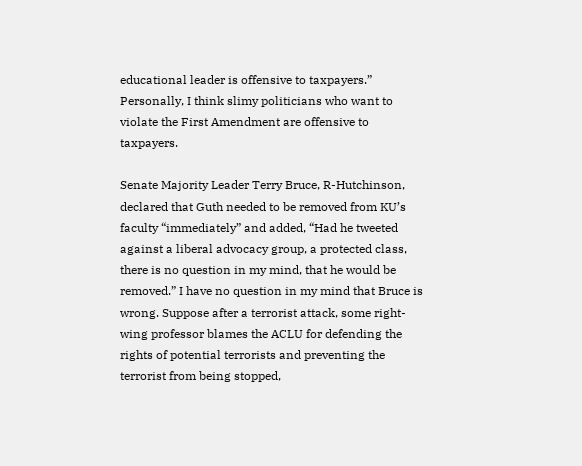educational leader is offensive to taxpayers.” Personally, I think slimy politicians who want to violate the First Amendment are offensive to taxpayers.

Senate Majority Leader Terry Bruce, R-Hutchinson, declared that Guth needed to be removed from KU’s faculty “immediately” and added, “Had he tweeted against a liberal advocacy group, a protected class, there is no question in my mind, that he would be removed.” I have no question in my mind that Bruce is wrong. Suppose after a terrorist attack, some right-wing professor blames the ACLU for defending the rights of potential terrorists and preventing the terrorist from being stopped,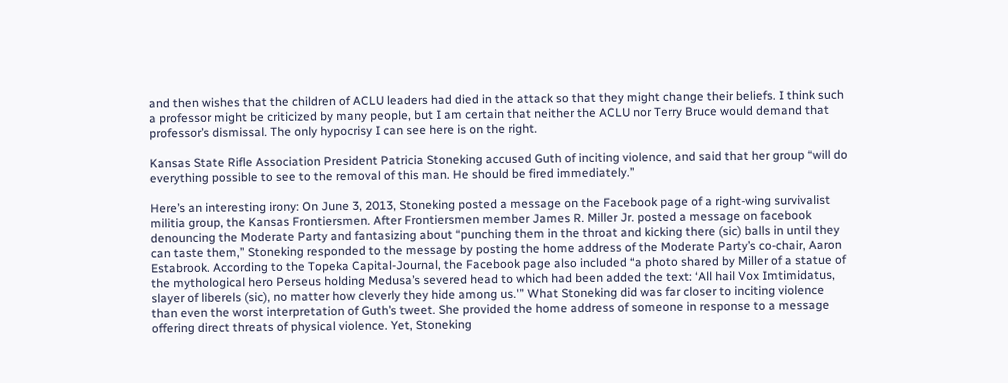and then wishes that the children of ACLU leaders had died in the attack so that they might change their beliefs. I think such a professor might be criticized by many people, but I am certain that neither the ACLU nor Terry Bruce would demand that professor’s dismissal. The only hypocrisy I can see here is on the right.

Kansas State Rifle Association President Patricia Stoneking accused Guth of inciting violence, and said that her group “will do everything possible to see to the removal of this man. He should be fired immediately.”

Here’s an interesting irony: On June 3, 2013, Stoneking posted a message on the Facebook page of a right-wing survivalist militia group, the Kansas Frontiersmen. After Frontiersmen member James R. Miller Jr. posted a message on facebook denouncing the Moderate Party and fantasizing about “punching them in the throat and kicking there (sic) balls in until they can taste them,” Stoneking responded to the message by posting the home address of the Moderate Party’s co-chair, Aaron Estabrook. According to the Topeka Capital-Journal, the Facebook page also included “a photo shared by Miller of a statue of the mythological hero Perseus holding Medusa’s severed head to which had been added the text: ‘All hail Vox Imtimidatus, slayer of liberels (sic), no matter how cleverly they hide among us.'” What Stoneking did was far closer to inciting violence than even the worst interpretation of Guth’s tweet. She provided the home address of someone in response to a message offering direct threats of physical violence. Yet, Stoneking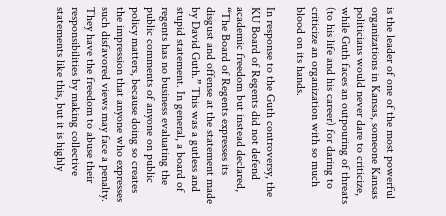is the leader of one of the most powerful organizations in Kansas, someone Kansas politicians would never dare to criticize, while Guth faces an outpouring of threats (to his life and his career) for daring to criticize an organization with so much blood on its hands.

In response to the Guth controversy, the KU Board of Regents did not defend academic freedom but instead declared, “The Board of Regents expresses its disgust and offense at the statement made by David Guth.” This was a gutless and stupid statement. In general, a board of regents has no business evaluating the public comments of anyone on public policy matters, because doing so creates the impression that anyone who expresses such disfavored views may face a penalty. They have the freedom to abuse their responsibilities by making collective statements like this, but it is highly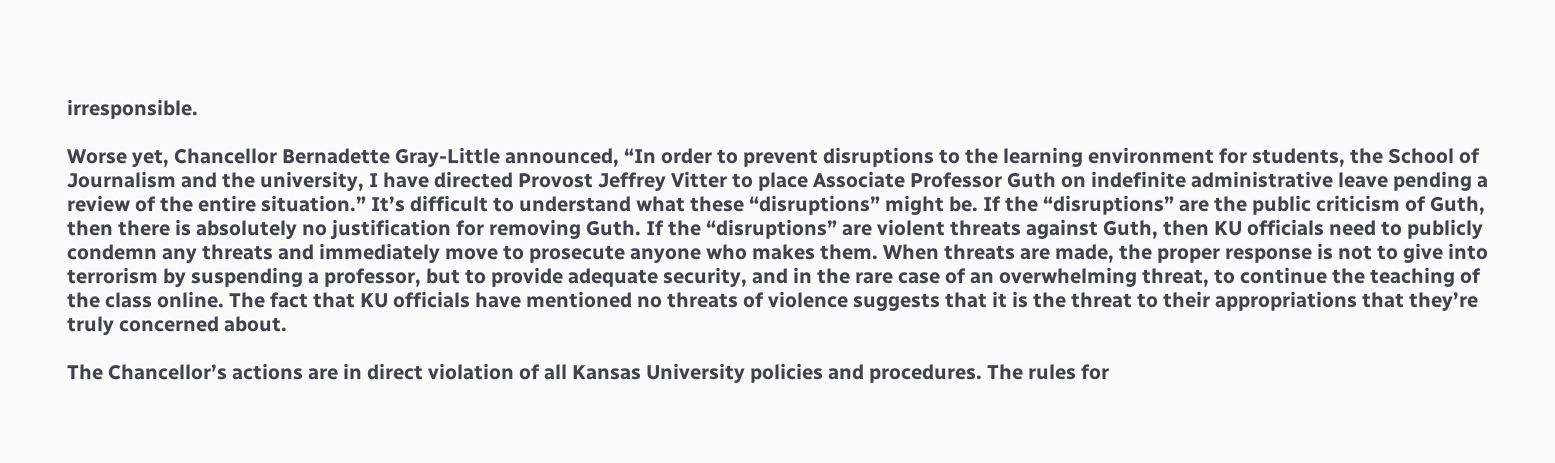irresponsible.

Worse yet, Chancellor Bernadette Gray-Little announced, “In order to prevent disruptions to the learning environment for students, the School of Journalism and the university, I have directed Provost Jeffrey Vitter to place Associate Professor Guth on indefinite administrative leave pending a review of the entire situation.” It’s difficult to understand what these “disruptions” might be. If the “disruptions” are the public criticism of Guth, then there is absolutely no justification for removing Guth. If the “disruptions” are violent threats against Guth, then KU officials need to publicly condemn any threats and immediately move to prosecute anyone who makes them. When threats are made, the proper response is not to give into terrorism by suspending a professor, but to provide adequate security, and in the rare case of an overwhelming threat, to continue the teaching of the class online. The fact that KU officials have mentioned no threats of violence suggests that it is the threat to their appropriations that they’re truly concerned about.

The Chancellor’s actions are in direct violation of all Kansas University policies and procedures. The rules for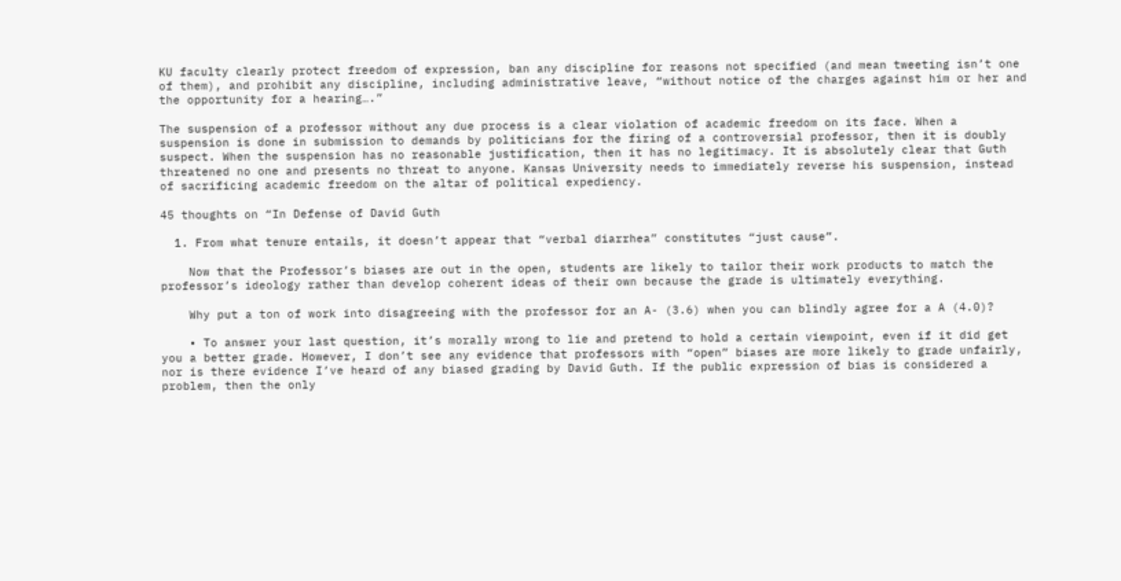KU faculty clearly protect freedom of expression, ban any discipline for reasons not specified (and mean tweeting isn’t one of them), and prohibit any discipline, including administrative leave, “without notice of the charges against him or her and the opportunity for a hearing….”

The suspension of a professor without any due process is a clear violation of academic freedom on its face. When a suspension is done in submission to demands by politicians for the firing of a controversial professor, then it is doubly suspect. When the suspension has no reasonable justification, then it has no legitimacy. It is absolutely clear that Guth threatened no one and presents no threat to anyone. Kansas University needs to immediately reverse his suspension, instead of sacrificing academic freedom on the altar of political expediency.

45 thoughts on “In Defense of David Guth

  1. From what tenure entails, it doesn’t appear that “verbal diarrhea” constitutes “just cause”.

    Now that the Professor’s biases are out in the open, students are likely to tailor their work products to match the professor’s ideology rather than develop coherent ideas of their own because the grade is ultimately everything.

    Why put a ton of work into disagreeing with the professor for an A- (3.6) when you can blindly agree for a A (4.0)?

    • To answer your last question, it’s morally wrong to lie and pretend to hold a certain viewpoint, even if it did get you a better grade. However, I don’t see any evidence that professors with “open” biases are more likely to grade unfairly, nor is there evidence I’ve heard of any biased grading by David Guth. If the public expression of bias is considered a problem, then the only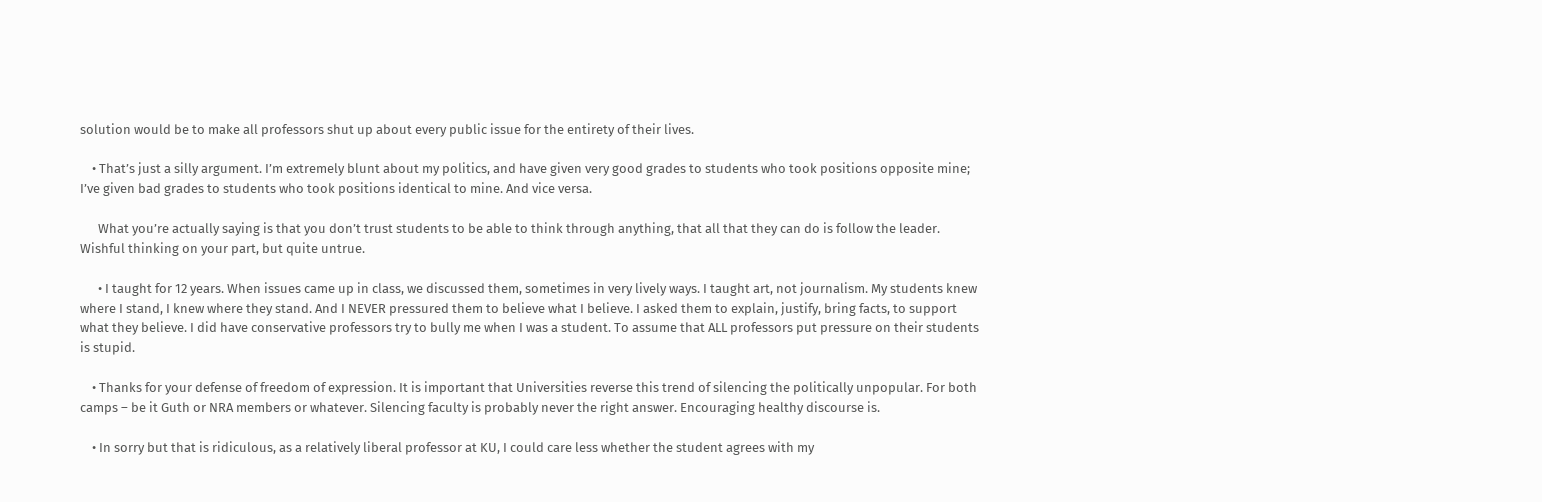solution would be to make all professors shut up about every public issue for the entirety of their lives.

    • That’s just a silly argument. I’m extremely blunt about my politics, and have given very good grades to students who took positions opposite mine; I’ve given bad grades to students who took positions identical to mine. And vice versa.

      What you’re actually saying is that you don’t trust students to be able to think through anything, that all that they can do is follow the leader. Wishful thinking on your part, but quite untrue.

      • I taught for 12 years. When issues came up in class, we discussed them, sometimes in very lively ways. I taught art, not journalism. My students knew where I stand, I knew where they stand. And I NEVER pressured them to believe what I believe. I asked them to explain, justify, bring facts, to support what they believe. I did have conservative professors try to bully me when I was a student. To assume that ALL professors put pressure on their students is stupid.

    • Thanks for your defense of freedom of expression. It is important that Universities reverse this trend of silencing the politically unpopular. For both camps – be it Guth or NRA members or whatever. Silencing faculty is probably never the right answer. Encouraging healthy discourse is.

    • In sorry but that is ridiculous, as a relatively liberal professor at KU, I could care less whether the student agrees with my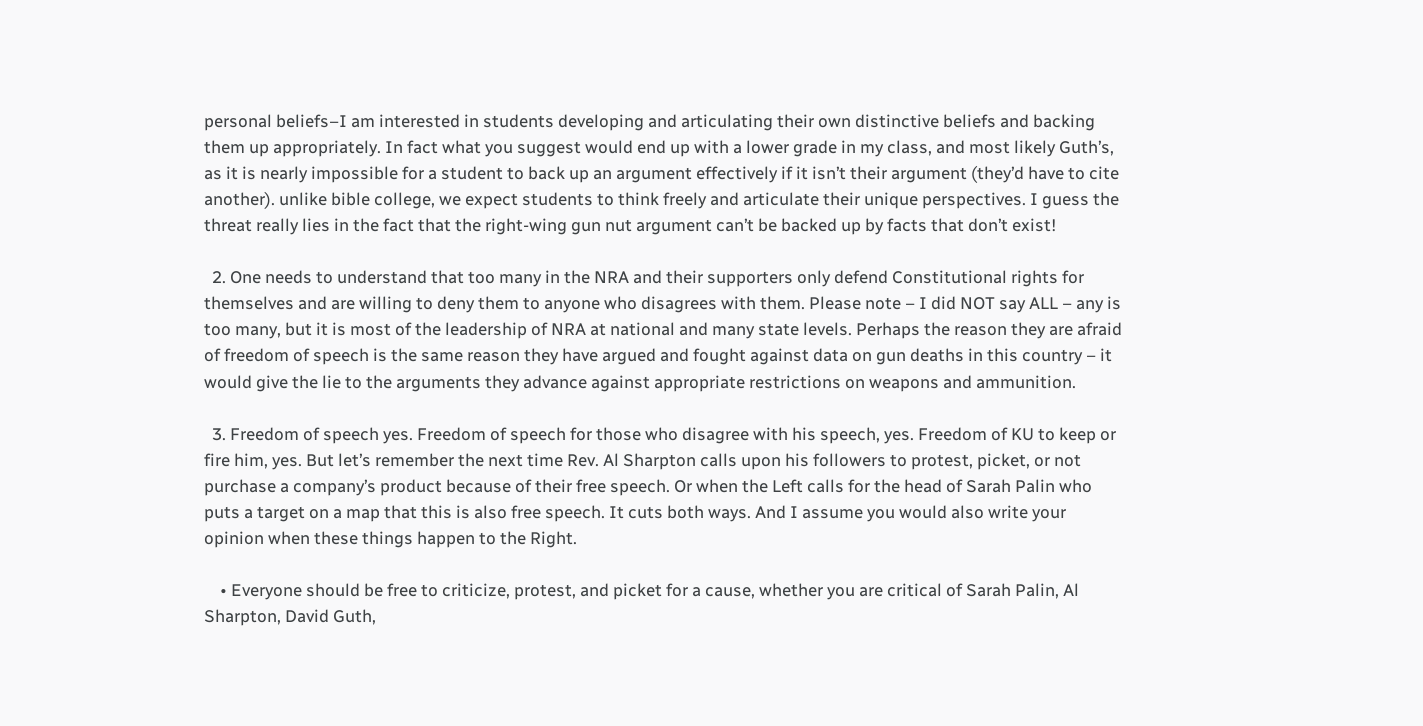personal beliefs–I am interested in students developing and articulating their own distinctive beliefs and backing them up appropriately. In fact what you suggest would end up with a lower grade in my class, and most likely Guth’s, as it is nearly impossible for a student to back up an argument effectively if it isn’t their argument (they’d have to cite another). unlike bible college, we expect students to think freely and articulate their unique perspectives. I guess the threat really lies in the fact that the right-wing gun nut argument can’t be backed up by facts that don’t exist!

  2. One needs to understand that too many in the NRA and their supporters only defend Constitutional rights for themselves and are willing to deny them to anyone who disagrees with them. Please note – I did NOT say ALL – any is too many, but it is most of the leadership of NRA at national and many state levels. Perhaps the reason they are afraid of freedom of speech is the same reason they have argued and fought against data on gun deaths in this country – it would give the lie to the arguments they advance against appropriate restrictions on weapons and ammunition.

  3. Freedom of speech yes. Freedom of speech for those who disagree with his speech, yes. Freedom of KU to keep or fire him, yes. But let’s remember the next time Rev. Al Sharpton calls upon his followers to protest, picket, or not purchase a company’s product because of their free speech. Or when the Left calls for the head of Sarah Palin who puts a target on a map that this is also free speech. It cuts both ways. And I assume you would also write your opinion when these things happen to the Right.

    • Everyone should be free to criticize, protest, and picket for a cause, whether you are critical of Sarah Palin, Al Sharpton, David Guth,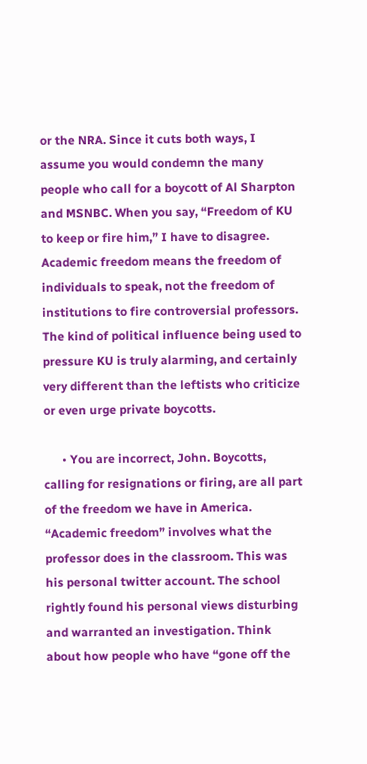or the NRA. Since it cuts both ways, I assume you would condemn the many people who call for a boycott of Al Sharpton and MSNBC. When you say, “Freedom of KU to keep or fire him,” I have to disagree. Academic freedom means the freedom of individuals to speak, not the freedom of institutions to fire controversial professors. The kind of political influence being used to pressure KU is truly alarming, and certainly very different than the leftists who criticize or even urge private boycotts.

      • You are incorrect, John. Boycotts, calling for resignations or firing, are all part of the freedom we have in America. “Academic freedom” involves what the professor does in the classroom. This was his personal twitter account. The school rightly found his personal views disturbing and warranted an investigation. Think about how people who have “gone off the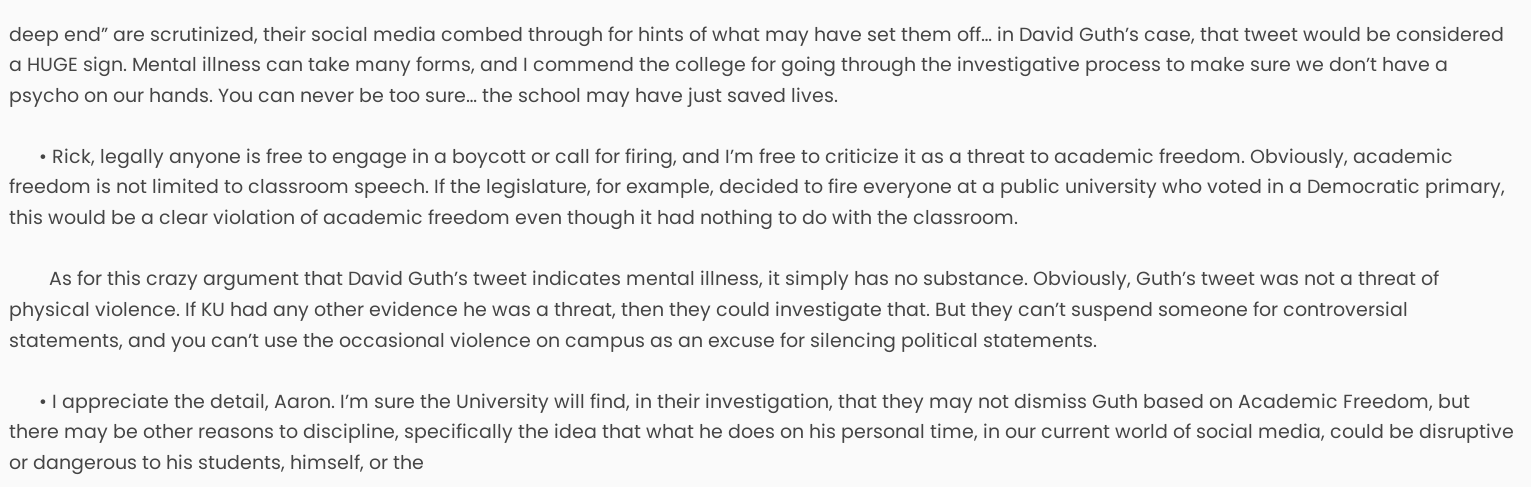deep end” are scrutinized, their social media combed through for hints of what may have set them off… in David Guth’s case, that tweet would be considered a HUGE sign. Mental illness can take many forms, and I commend the college for going through the investigative process to make sure we don’t have a psycho on our hands. You can never be too sure… the school may have just saved lives.

      • Rick, legally anyone is free to engage in a boycott or call for firing, and I’m free to criticize it as a threat to academic freedom. Obviously, academic freedom is not limited to classroom speech. If the legislature, for example, decided to fire everyone at a public university who voted in a Democratic primary, this would be a clear violation of academic freedom even though it had nothing to do with the classroom.

        As for this crazy argument that David Guth’s tweet indicates mental illness, it simply has no substance. Obviously, Guth’s tweet was not a threat of physical violence. If KU had any other evidence he was a threat, then they could investigate that. But they can’t suspend someone for controversial statements, and you can’t use the occasional violence on campus as an excuse for silencing political statements.

      • I appreciate the detail, Aaron. I’m sure the University will find, in their investigation, that they may not dismiss Guth based on Academic Freedom, but there may be other reasons to discipline, specifically the idea that what he does on his personal time, in our current world of social media, could be disruptive or dangerous to his students, himself, or the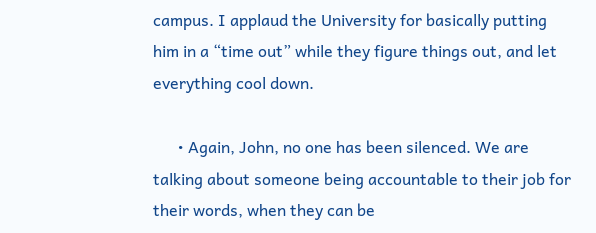campus. I applaud the University for basically putting him in a “time out” while they figure things out, and let everything cool down.

      • Again, John, no one has been silenced. We are talking about someone being accountable to their job for their words, when they can be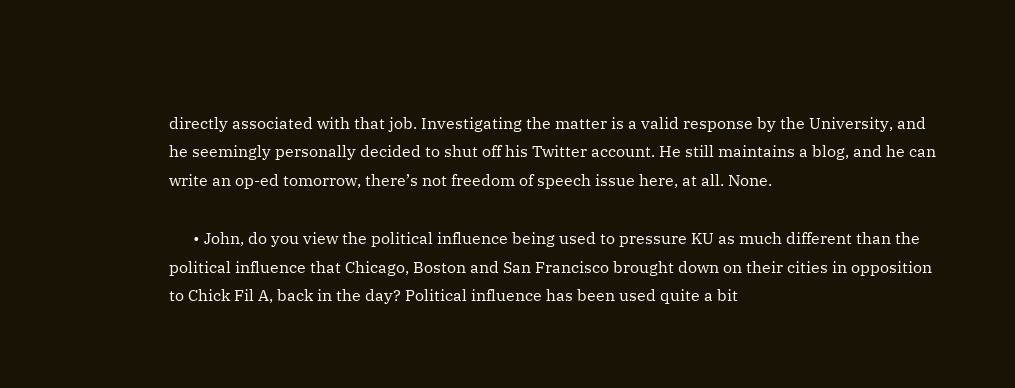directly associated with that job. Investigating the matter is a valid response by the University, and he seemingly personally decided to shut off his Twitter account. He still maintains a blog, and he can write an op-ed tomorrow, there’s not freedom of speech issue here, at all. None.

      • John, do you view the political influence being used to pressure KU as much different than the political influence that Chicago, Boston and San Francisco brought down on their cities in opposition to Chick Fil A, back in the day? Political influence has been used quite a bit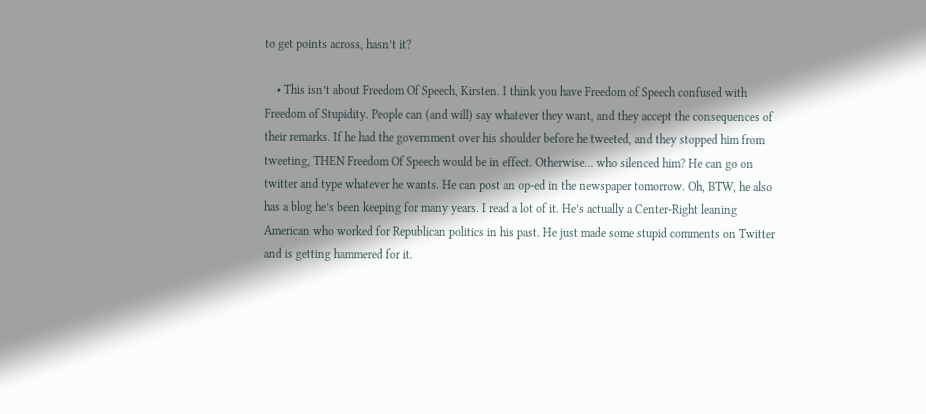to get points across, hasn’t it?

    • This isn’t about Freedom Of Speech, Kirsten. I think you have Freedom of Speech confused with Freedom of Stupidity. People can (and will) say whatever they want, and they accept the consequences of their remarks. If he had the government over his shoulder before he tweeted, and they stopped him from tweeting, THEN Freedom Of Speech would be in effect. Otherwise… who silenced him? He can go on twitter and type whatever he wants. He can post an op-ed in the newspaper tomorrow. Oh, BTW, he also has a blog he’s been keeping for many years. I read a lot of it. He’s actually a Center-Right leaning American who worked for Republican politics in his past. He just made some stupid comments on Twitter and is getting hammered for it.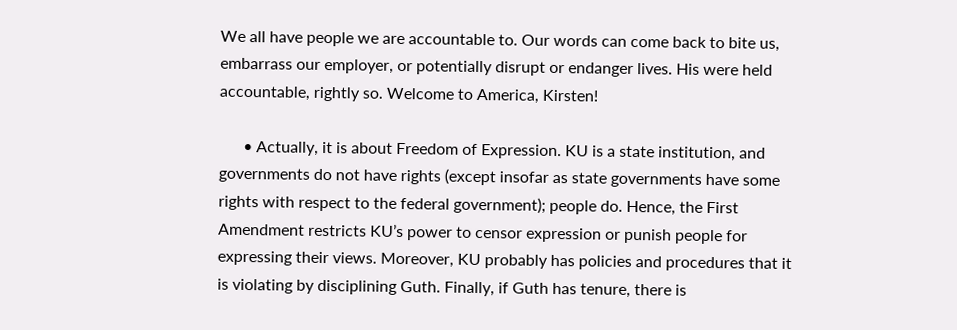We all have people we are accountable to. Our words can come back to bite us, embarrass our employer, or potentially disrupt or endanger lives. His were held accountable, rightly so. Welcome to America, Kirsten!

      • Actually, it is about Freedom of Expression. KU is a state institution, and governments do not have rights (except insofar as state governments have some rights with respect to the federal government); people do. Hence, the First Amendment restricts KU’s power to censor expression or punish people for expressing their views. Moreover, KU probably has policies and procedures that it is violating by disciplining Guth. Finally, if Guth has tenure, there is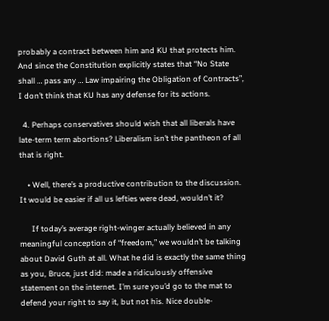probably a contract between him and KU that protects him. And since the Constitution explicitly states that “No State shall … pass any … Law impairing the Obligation of Contracts”, I don’t think that KU has any defense for its actions.

  4. Perhaps conservatives should wish that all liberals have late-term term abortions? Liberalism isn’t the pantheon of all that is right.

    • Well, there’s a productive contribution to the discussion. It would be easier if all us lefties were dead, wouldn’t it?

      If today’s average right-winger actually believed in any meaningful conception of “freedom,” we wouldn’t be talking about David Guth at all. What he did is exactly the same thing as you, Bruce, just did: made a ridiculously offensive statement on the internet. I’m sure you’d go to the mat to defend your right to say it, but not his. Nice double-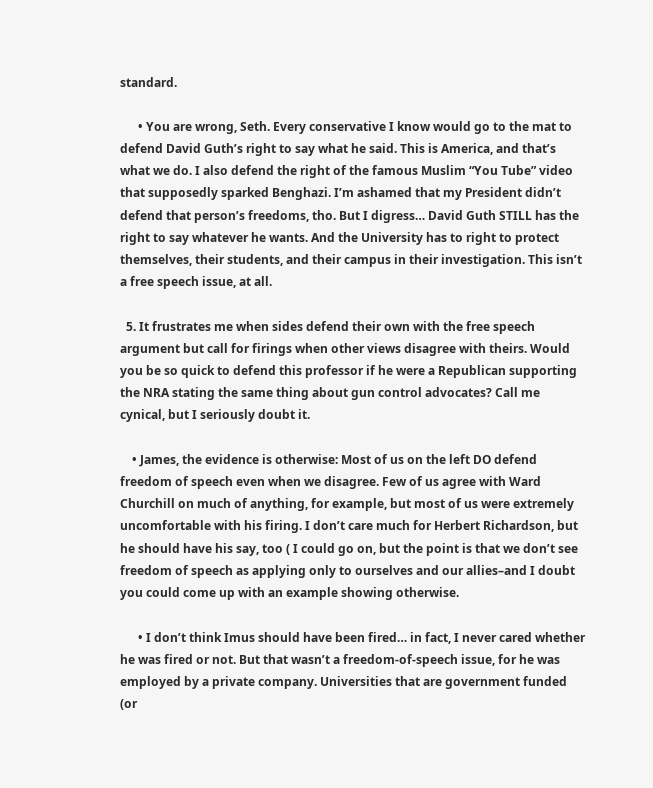standard.

      • You are wrong, Seth. Every conservative I know would go to the mat to defend David Guth’s right to say what he said. This is America, and that’s what we do. I also defend the right of the famous Muslim “You Tube” video that supposedly sparked Benghazi. I’m ashamed that my President didn’t defend that person’s freedoms, tho. But I digress… David Guth STILL has the right to say whatever he wants. And the University has to right to protect themselves, their students, and their campus in their investigation. This isn’t a free speech issue, at all.

  5. It frustrates me when sides defend their own with the free speech argument but call for firings when other views disagree with theirs. Would you be so quick to defend this professor if he were a Republican supporting the NRA stating the same thing about gun control advocates? Call me cynical, but I seriously doubt it.

    • James, the evidence is otherwise: Most of us on the left DO defend freedom of speech even when we disagree. Few of us agree with Ward Churchill on much of anything, for example, but most of us were extremely uncomfortable with his firing. I don’t care much for Herbert Richardson, but he should have his say, too ( I could go on, but the point is that we don’t see freedom of speech as applying only to ourselves and our allies–and I doubt you could come up with an example showing otherwise.

      • I don’t think Imus should have been fired… in fact, I never cared whether he was fired or not. But that wasn’t a freedom-of-speech issue, for he was employed by a private company. Universities that are government funded (or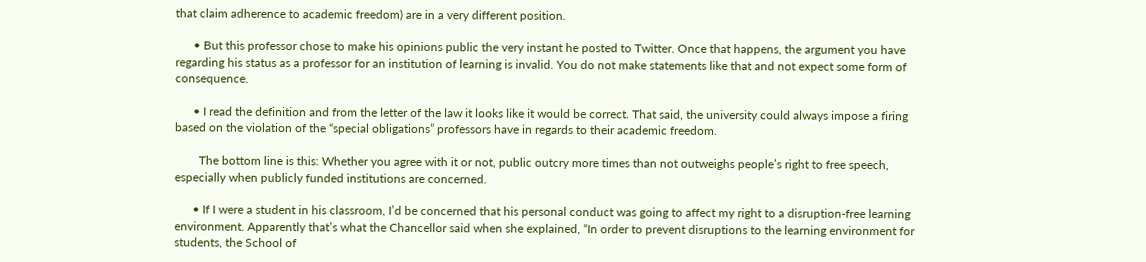that claim adherence to academic freedom) are in a very different position.

      • But this professor chose to make his opinions public the very instant he posted to Twitter. Once that happens, the argument you have regarding his status as a professor for an institution of learning is invalid. You do not make statements like that and not expect some form of consequence.

      • I read the definition and from the letter of the law it looks like it would be correct. That said, the university could always impose a firing based on the violation of the “special obligations” professors have in regards to their academic freedom.

        The bottom line is this: Whether you agree with it or not, public outcry more times than not outweighs people’s right to free speech, especially when publicly funded institutions are concerned.

      • If I were a student in his classroom, I’d be concerned that his personal conduct was going to affect my right to a disruption-free learning environment. Apparently that’s what the Chancellor said when she explained, “In order to prevent disruptions to the learning environment for students, the School of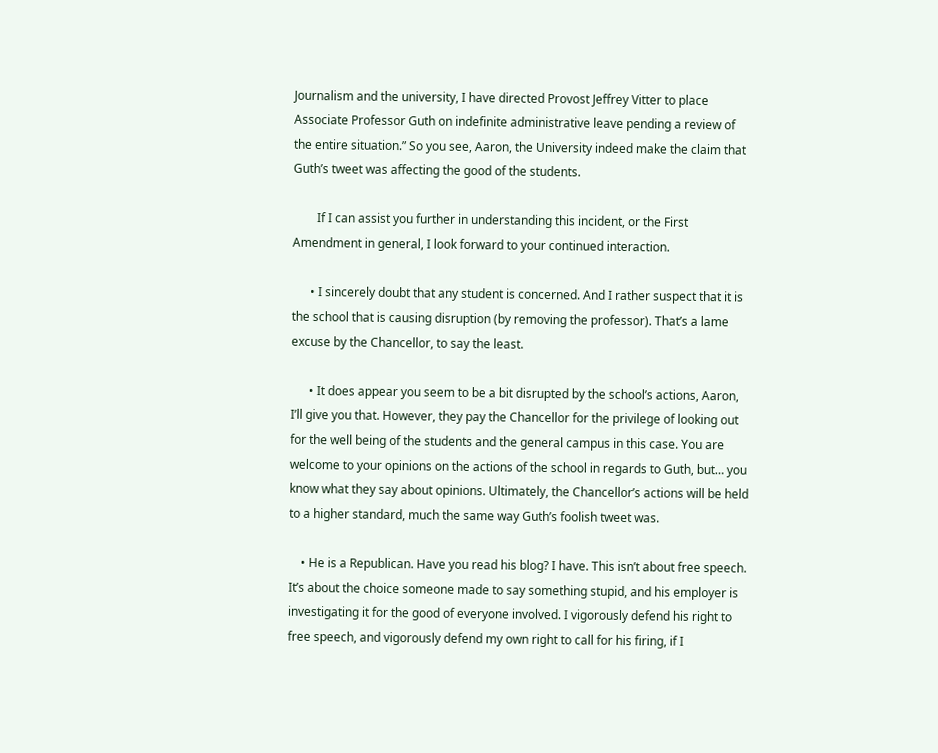Journalism and the university, I have directed Provost Jeffrey Vitter to place Associate Professor Guth on indefinite administrative leave pending a review of the entire situation.” So you see, Aaron, the University indeed make the claim that Guth’s tweet was affecting the good of the students.

        If I can assist you further in understanding this incident, or the First Amendment in general, I look forward to your continued interaction.

      • I sincerely doubt that any student is concerned. And I rather suspect that it is the school that is causing disruption (by removing the professor). That’s a lame excuse by the Chancellor, to say the least.

      • It does appear you seem to be a bit disrupted by the school’s actions, Aaron, I’ll give you that. However, they pay the Chancellor for the privilege of looking out for the well being of the students and the general campus in this case. You are welcome to your opinions on the actions of the school in regards to Guth, but… you know what they say about opinions. Ultimately, the Chancellor’s actions will be held to a higher standard, much the same way Guth’s foolish tweet was.

    • He is a Republican. Have you read his blog? I have. This isn’t about free speech. It’s about the choice someone made to say something stupid, and his employer is investigating it for the good of everyone involved. I vigorously defend his right to free speech, and vigorously defend my own right to call for his firing, if I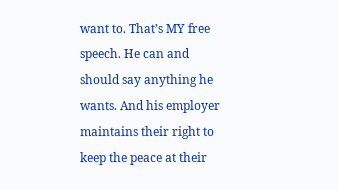want to. That’s MY free speech. He can and should say anything he wants. And his employer maintains their right to keep the peace at their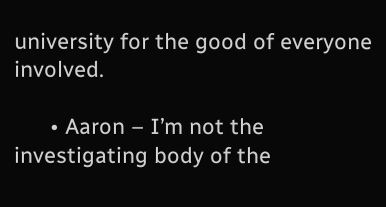university for the good of everyone involved.

      • Aaron – I’m not the investigating body of the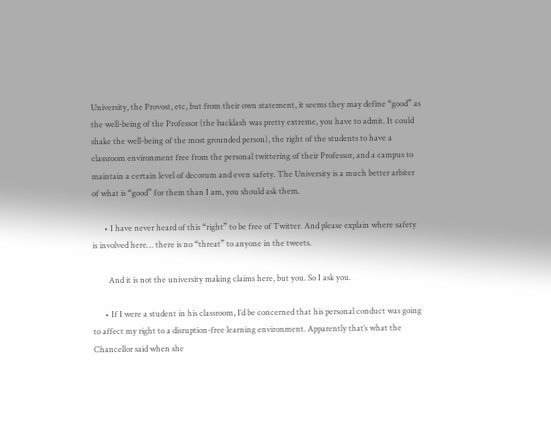University, the Provost, etc, but from their own statement, it seems they may define “good” as the well-being of the Professor (the backlash was pretty extreme, you have to admit. It could shake the well-being of the most grounded person), the right of the students to have a classroom environment free from the personal twittering of their Professor, and a campus to maintain a certain level of decorum and even safety. The University is a much better arbiter of what is “good” for them than I am, you should ask them.

      • I have never heard of this “right” to be free of Twitter. And please explain where safety is involved here… there is no “threat” to anyone in the tweets.

        And it is not the university making claims here, but you. So I ask you.

      • If I were a student in his classroom, I’d be concerned that his personal conduct was going to affect my right to a disruption-free learning environment. Apparently that’s what the Chancellor said when she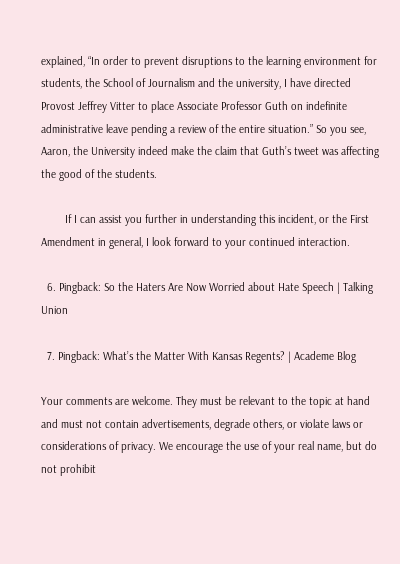explained, “In order to prevent disruptions to the learning environment for students, the School of Journalism and the university, I have directed Provost Jeffrey Vitter to place Associate Professor Guth on indefinite administrative leave pending a review of the entire situation.” So you see, Aaron, the University indeed make the claim that Guth’s tweet was affecting the good of the students.

        If I can assist you further in understanding this incident, or the First Amendment in general, I look forward to your continued interaction.

  6. Pingback: So the Haters Are Now Worried about Hate Speech | Talking Union

  7. Pingback: What’s the Matter With Kansas Regents? | Academe Blog

Your comments are welcome. They must be relevant to the topic at hand and must not contain advertisements, degrade others, or violate laws or considerations of privacy. We encourage the use of your real name, but do not prohibit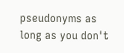pseudonyms as long as you don't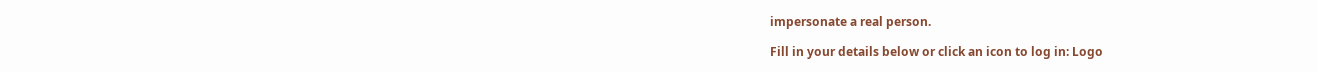impersonate a real person.

Fill in your details below or click an icon to log in: Logo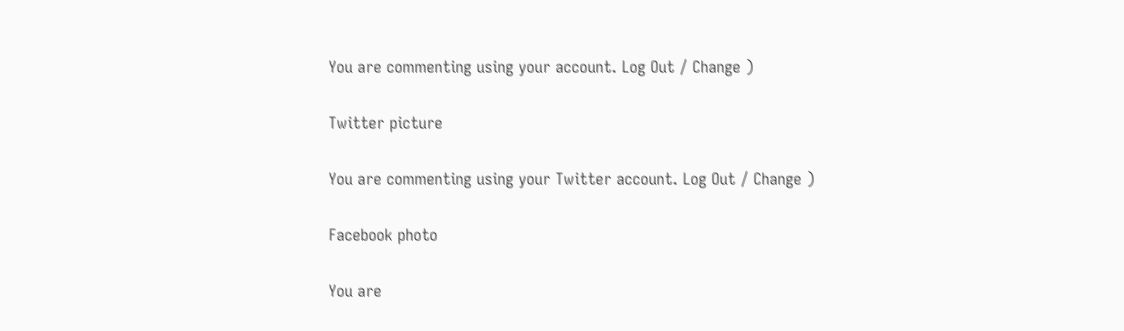You are commenting using your account. Log Out / Change )

Twitter picture

You are commenting using your Twitter account. Log Out / Change )

Facebook photo

You are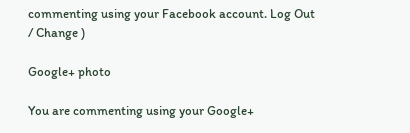commenting using your Facebook account. Log Out / Change )

Google+ photo

You are commenting using your Google+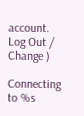account. Log Out / Change )

Connecting to %s